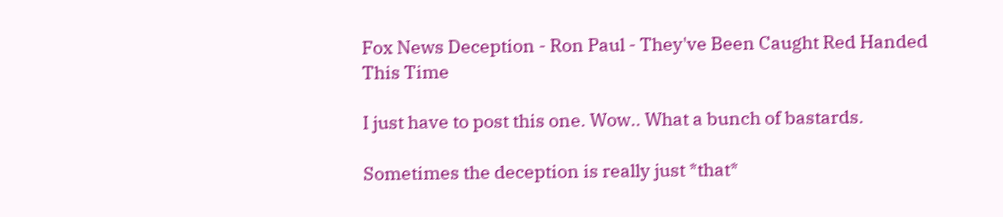Fox News Deception - Ron Paul - They've Been Caught Red Handed This Time

I just have to post this one. Wow.. What a bunch of bastards.

Sometimes the deception is really just *that*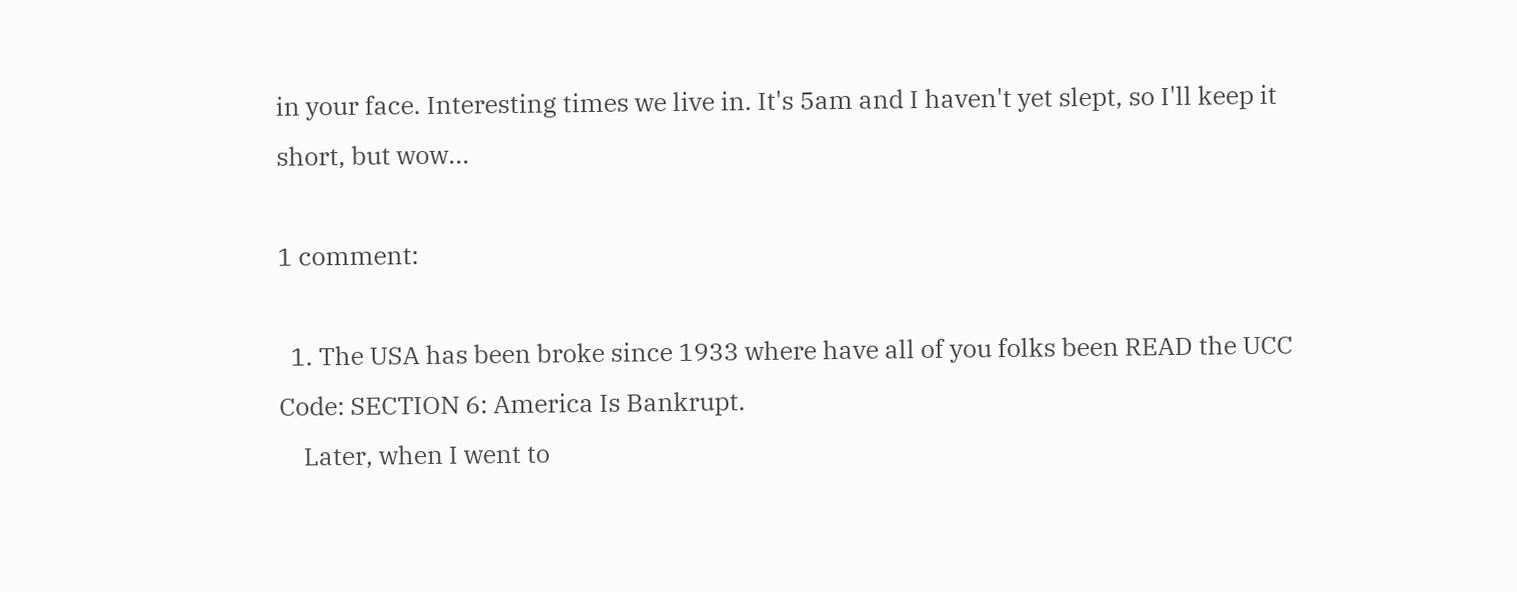in your face. Interesting times we live in. It's 5am and I haven't yet slept, so I'll keep it short, but wow...

1 comment:

  1. The USA has been broke since 1933 where have all of you folks been READ the UCC Code: SECTION 6: America Is Bankrupt.
    Later, when I went to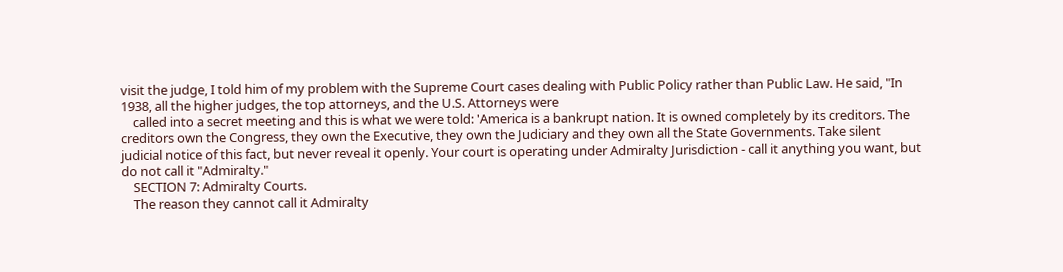visit the judge, I told him of my problem with the Supreme Court cases dealing with Public Policy rather than Public Law. He said, "In 1938, all the higher judges, the top attorneys, and the U.S. Attorneys were
    called into a secret meeting and this is what we were told: 'America is a bankrupt nation. It is owned completely by its creditors. The creditors own the Congress, they own the Executive, they own the Judiciary and they own all the State Governments. Take silent judicial notice of this fact, but never reveal it openly. Your court is operating under Admiralty Jurisdiction - call it anything you want, but do not call it "Admiralty."
    SECTION 7: Admiralty Courts.
    The reason they cannot call it Admiralty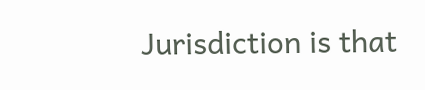Jurisdiction is that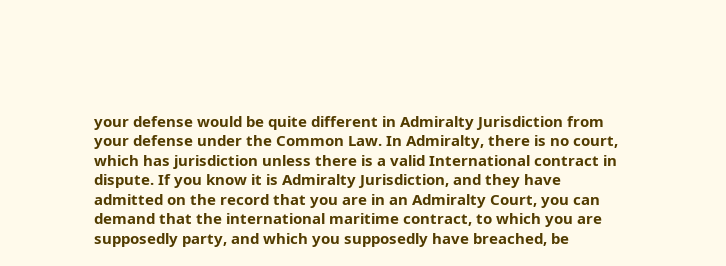your defense would be quite different in Admiralty Jurisdiction from your defense under the Common Law. In Admiralty, there is no court, which has jurisdiction unless there is a valid International contract in dispute. If you know it is Admiralty Jurisdiction, and they have admitted on the record that you are in an Admiralty Court, you can demand that the international maritime contract, to which you are supposedly party, and which you supposedly have breached, be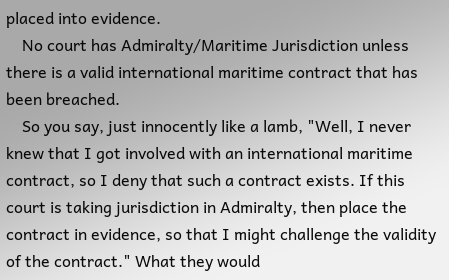placed into evidence.
    No court has Admiralty/Maritime Jurisdiction unless there is a valid international maritime contract that has been breached.
    So you say, just innocently like a lamb, "Well, I never knew that I got involved with an international maritime contract, so I deny that such a contract exists. If this court is taking jurisdiction in Admiralty, then place the contract in evidence, so that I might challenge the validity of the contract." What they would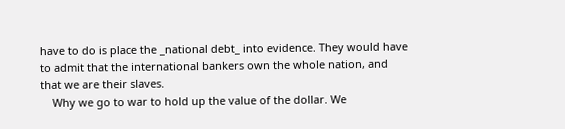have to do is place the _national debt_ into evidence. They would have to admit that the international bankers own the whole nation, and that we are their slaves.
    Why we go to war to hold up the value of the dollar. We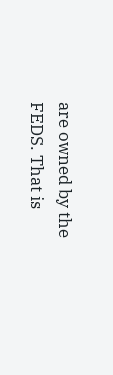are owned by the FEDS. That is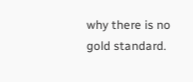why there is no gold standard.